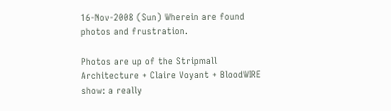16-Nov-2008 (Sun) Wherein are found photos and frustration.

Photos are up of the Stripmall Architecture + Claire Voyant + BloodWIRE show: a really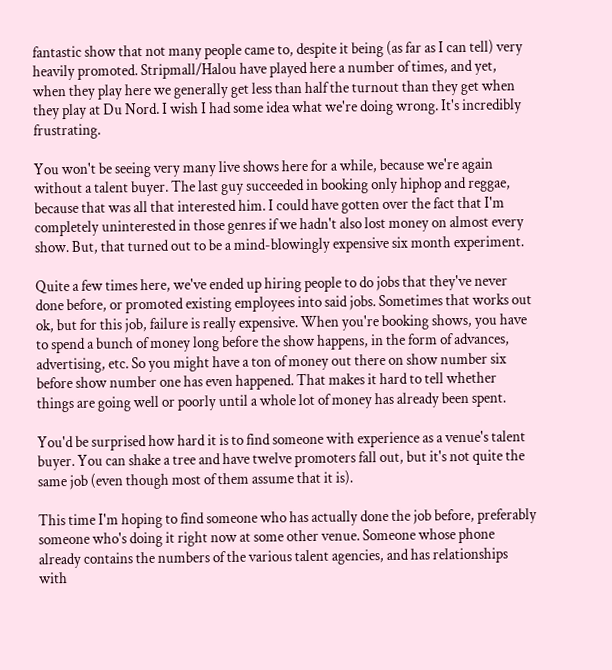fantastic show that not many people came to, despite it being (as far as I can tell) very heavily promoted. Stripmall/Halou have played here a number of times, and yet, when they play here we generally get less than half the turnout than they get when they play at Du Nord. I wish I had some idea what we're doing wrong. It's incredibly frustrating.

You won't be seeing very many live shows here for a while, because we're again without a talent buyer. The last guy succeeded in booking only hiphop and reggae, because that was all that interested him. I could have gotten over the fact that I'm completely uninterested in those genres if we hadn't also lost money on almost every show. But, that turned out to be a mind-blowingly expensive six month experiment.

Quite a few times here, we've ended up hiring people to do jobs that they've never done before, or promoted existing employees into said jobs. Sometimes that works out ok, but for this job, failure is really expensive. When you're booking shows, you have to spend a bunch of money long before the show happens, in the form of advances, advertising, etc. So you might have a ton of money out there on show number six before show number one has even happened. That makes it hard to tell whether things are going well or poorly until a whole lot of money has already been spent.

You'd be surprised how hard it is to find someone with experience as a venue's talent buyer. You can shake a tree and have twelve promoters fall out, but it's not quite the same job (even though most of them assume that it is).

This time I'm hoping to find someone who has actually done the job before, preferably someone who's doing it right now at some other venue. Someone whose phone already contains the numbers of the various talent agencies, and has relationships with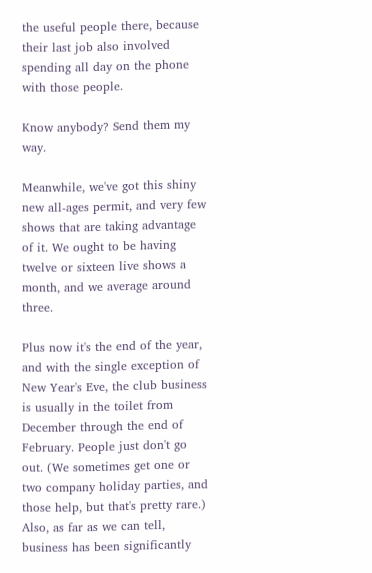the useful people there, because their last job also involved spending all day on the phone with those people.

Know anybody? Send them my way.

Meanwhile, we've got this shiny new all-ages permit, and very few shows that are taking advantage of it. We ought to be having twelve or sixteen live shows a month, and we average around three.

Plus now it's the end of the year, and with the single exception of New Year's Eve, the club business is usually in the toilet from December through the end of February. People just don't go out. (We sometimes get one or two company holiday parties, and those help, but that's pretty rare.) Also, as far as we can tell, business has been significantly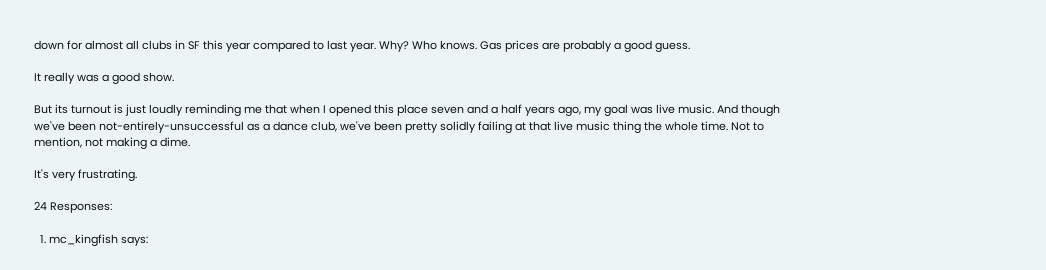down for almost all clubs in SF this year compared to last year. Why? Who knows. Gas prices are probably a good guess.

It really was a good show.

But its turnout is just loudly reminding me that when I opened this place seven and a half years ago, my goal was live music. And though we've been not-entirely-unsuccessful as a dance club, we've been pretty solidly failing at that live music thing the whole time. Not to mention, not making a dime.

It's very frustrating.

24 Responses:

  1. mc_kingfish says: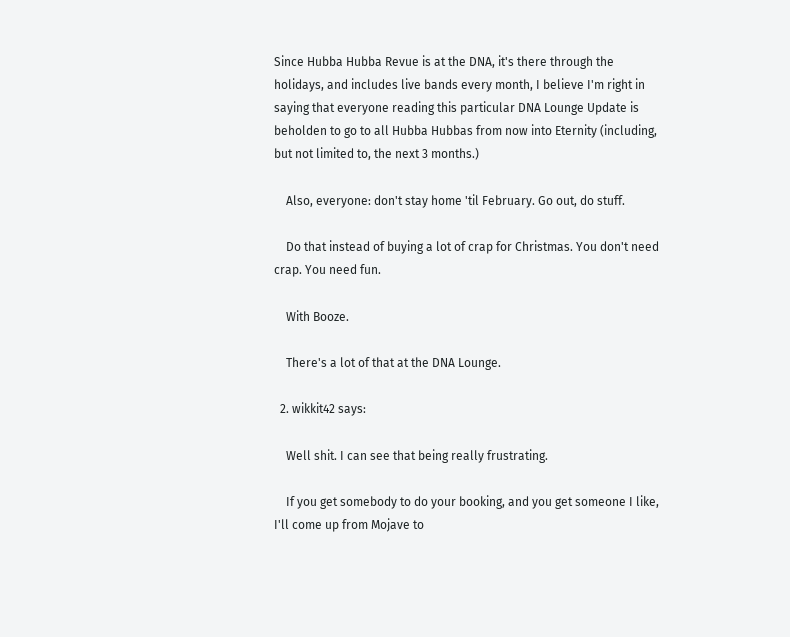Since Hubba Hubba Revue is at the DNA, it's there through the holidays, and includes live bands every month, I believe I'm right in saying that everyone reading this particular DNA Lounge Update is beholden to go to all Hubba Hubbas from now into Eternity (including, but not limited to, the next 3 months.)

    Also, everyone: don't stay home 'til February. Go out, do stuff.

    Do that instead of buying a lot of crap for Christmas. You don't need crap. You need fun.

    With Booze.

    There's a lot of that at the DNA Lounge.

  2. wikkit42 says:

    Well shit. I can see that being really frustrating.

    If you get somebody to do your booking, and you get someone I like, I'll come up from Mojave to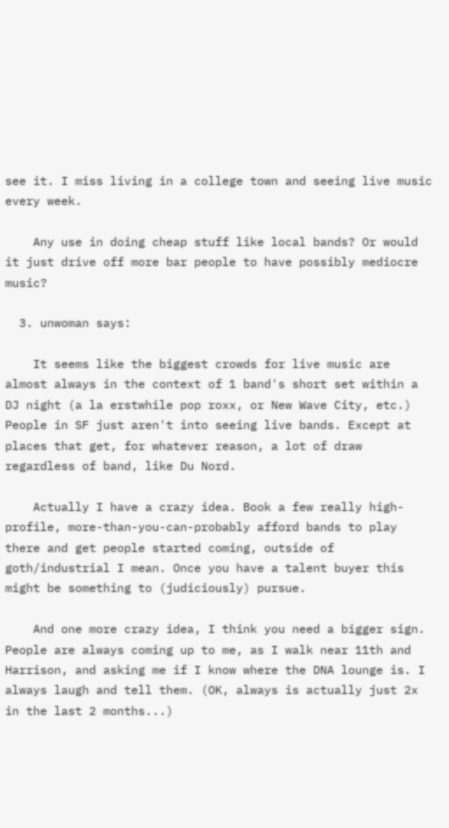see it. I miss living in a college town and seeing live music every week.

    Any use in doing cheap stuff like local bands? Or would it just drive off more bar people to have possibly mediocre music?

  3. unwoman says:

    It seems like the biggest crowds for live music are almost always in the context of 1 band's short set within a DJ night (a la erstwhile pop roxx, or New Wave City, etc.) People in SF just aren't into seeing live bands. Except at places that get, for whatever reason, a lot of draw regardless of band, like Du Nord.

    Actually I have a crazy idea. Book a few really high-profile, more-than-you-can-probably afford bands to play there and get people started coming, outside of goth/industrial I mean. Once you have a talent buyer this might be something to (judiciously) pursue.

    And one more crazy idea, I think you need a bigger sign. People are always coming up to me, as I walk near 11th and Harrison, and asking me if I know where the DNA lounge is. I always laugh and tell them. (OK, always is actually just 2x in the last 2 months...)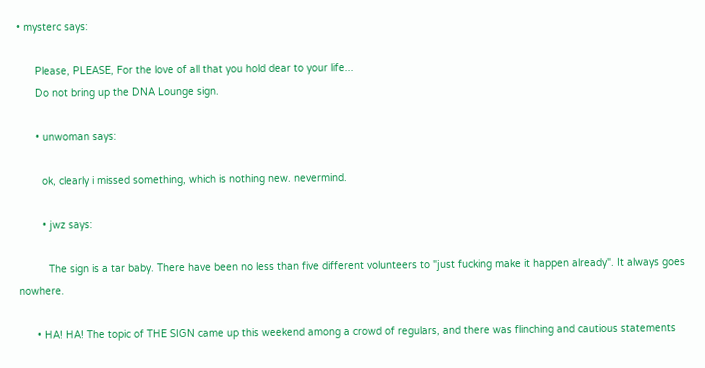• mysterc says:

      Please, PLEASE, For the love of all that you hold dear to your life...
      Do not bring up the DNA Lounge sign.

      • unwoman says:

        ok, clearly i missed something, which is nothing new. nevermind.

        • jwz says:

          The sign is a tar baby. There have been no less than five different volunteers to "just fucking make it happen already". It always goes nowhere.

      • HA! HA! The topic of THE SIGN came up this weekend among a crowd of regulars, and there was flinching and cautious statements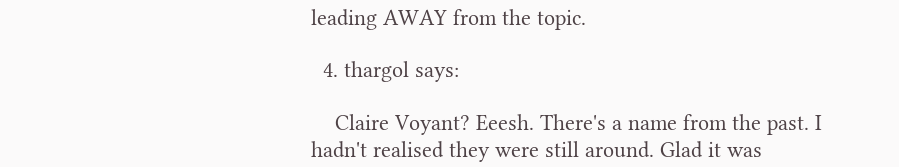leading AWAY from the topic.

  4. thargol says:

    Claire Voyant? Eeesh. There's a name from the past. I hadn't realised they were still around. Glad it was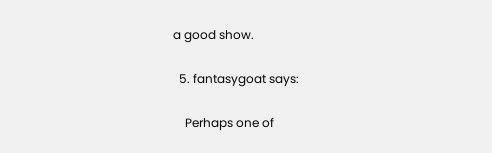a good show.

  5. fantasygoat says:

    Perhaps one of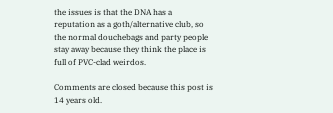the issues is that the DNA has a reputation as a goth/alternative club, so the normal douchebags and party people stay away because they think the place is full of PVC-clad weirdos.

Comments are closed because this post is 14 years old.